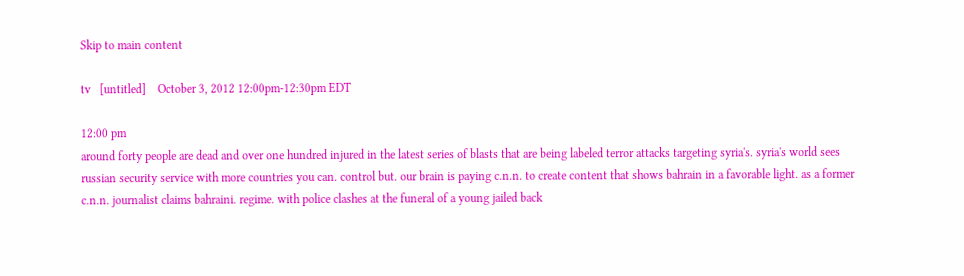Skip to main content

tv   [untitled]    October 3, 2012 12:00pm-12:30pm EDT

12:00 pm
around forty people are dead and over one hundred injured in the latest series of blasts that are being labeled terror attacks targeting syria's. syria's world sees russian security service with more countries you can. control but. our brain is paying c.n.n. to create content that shows bahrain in a favorable light. as a former c.n.n. journalist claims bahraini. regime. with police clashes at the funeral of a young jailed back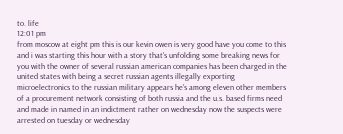to. life
12:01 pm
from moscow at eight pm this is our kevin owen is very good have you come to this and i was starting this hour with a story that's unfolding some breaking news for you with the owner of several russian american companies has been charged in the united states with being a secret russian agents illegally exporting microelectronics to the russian military appears he's among eleven other members of a procurement network consisting of both russia and the u.s. based firms need and made in named in an indictment rather on wednesday now the suspects were arrested on tuesday or wednesday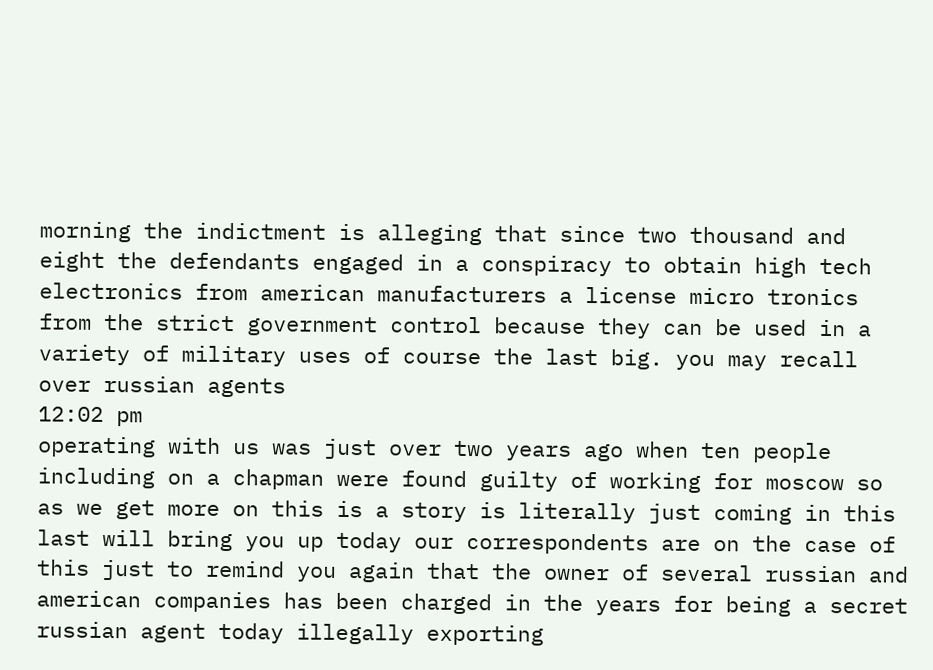morning the indictment is alleging that since two thousand and eight the defendants engaged in a conspiracy to obtain high tech electronics from american manufacturers a license micro tronics from the strict government control because they can be used in a variety of military uses of course the last big. you may recall over russian agents
12:02 pm
operating with us was just over two years ago when ten people including on a chapman were found guilty of working for moscow so as we get more on this is a story is literally just coming in this last will bring you up today our correspondents are on the case of this just to remind you again that the owner of several russian and american companies has been charged in the years for being a secret russian agent today illegally exporting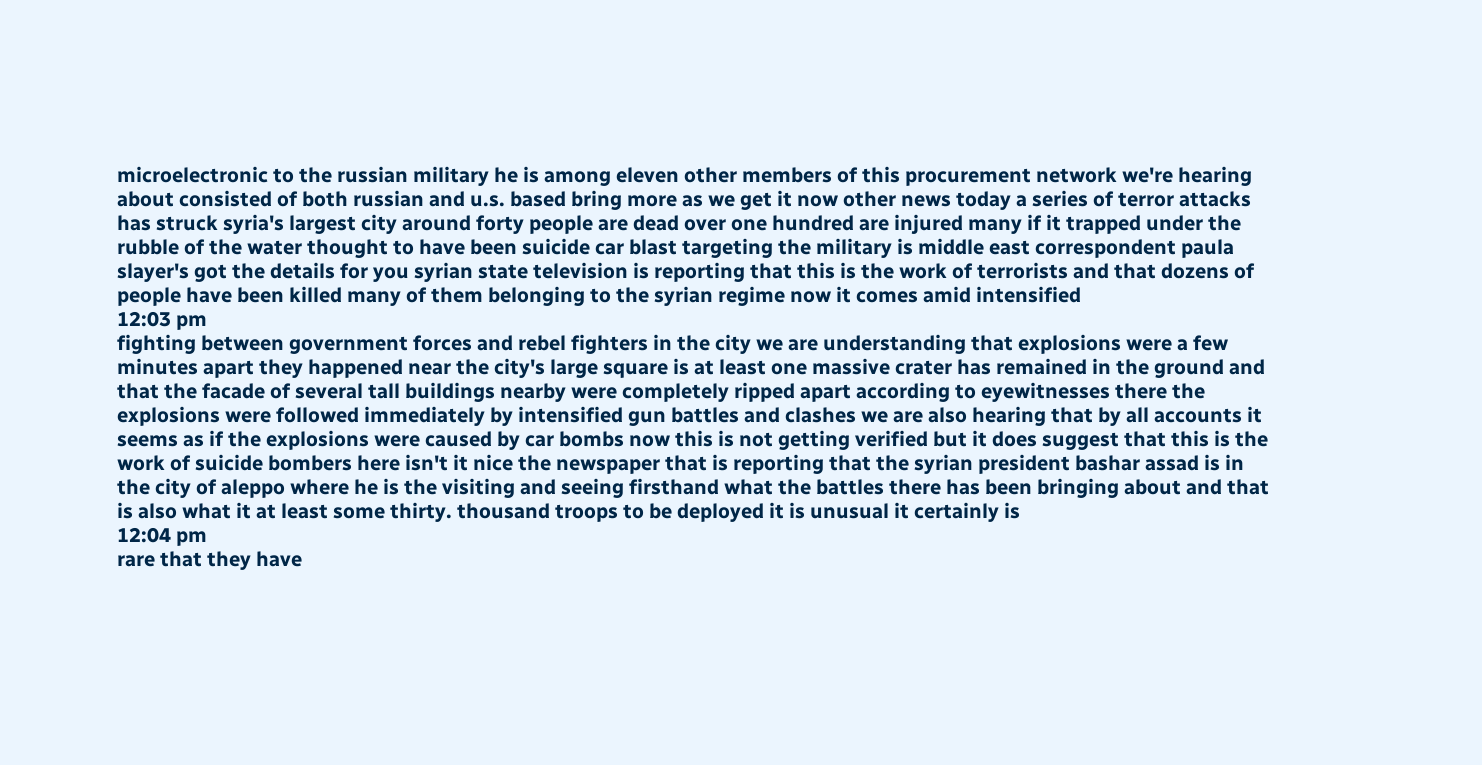microelectronic to the russian military he is among eleven other members of this procurement network we're hearing about consisted of both russian and u.s. based bring more as we get it now other news today a series of terror attacks has struck syria's largest city around forty people are dead over one hundred are injured many if it trapped under the rubble of the water thought to have been suicide car blast targeting the military is middle east correspondent paula slayer's got the details for you syrian state television is reporting that this is the work of terrorists and that dozens of people have been killed many of them belonging to the syrian regime now it comes amid intensified
12:03 pm
fighting between government forces and rebel fighters in the city we are understanding that explosions were a few minutes apart they happened near the city's large square is at least one massive crater has remained in the ground and that the facade of several tall buildings nearby were completely ripped apart according to eyewitnesses there the explosions were followed immediately by intensified gun battles and clashes we are also hearing that by all accounts it seems as if the explosions were caused by car bombs now this is not getting verified but it does suggest that this is the work of suicide bombers here isn't it nice the newspaper that is reporting that the syrian president bashar assad is in the city of aleppo where he is the visiting and seeing firsthand what the battles there has been bringing about and that is also what it at least some thirty. thousand troops to be deployed it is unusual it certainly is
12:04 pm
rare that they have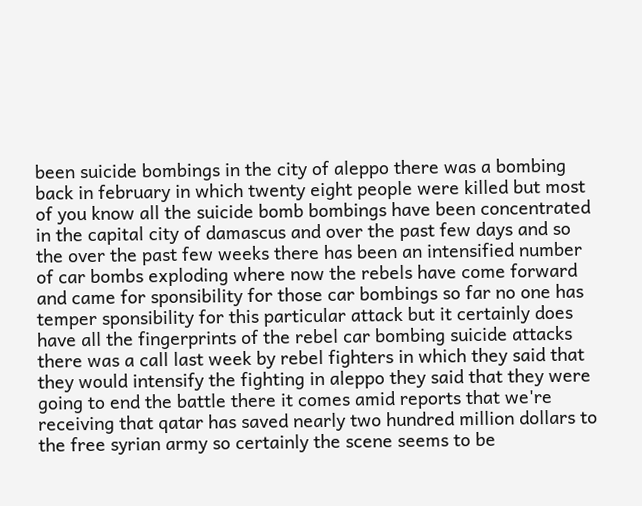been suicide bombings in the city of aleppo there was a bombing back in february in which twenty eight people were killed but most of you know all the suicide bomb bombings have been concentrated in the capital city of damascus and over the past few days and so the over the past few weeks there has been an intensified number of car bombs exploding where now the rebels have come forward and came for sponsibility for those car bombings so far no one has temper sponsibility for this particular attack but it certainly does have all the fingerprints of the rebel car bombing suicide attacks there was a call last week by rebel fighters in which they said that they would intensify the fighting in aleppo they said that they were going to end the battle there it comes amid reports that we're receiving that qatar has saved nearly two hundred million dollars to the free syrian army so certainly the scene seems to be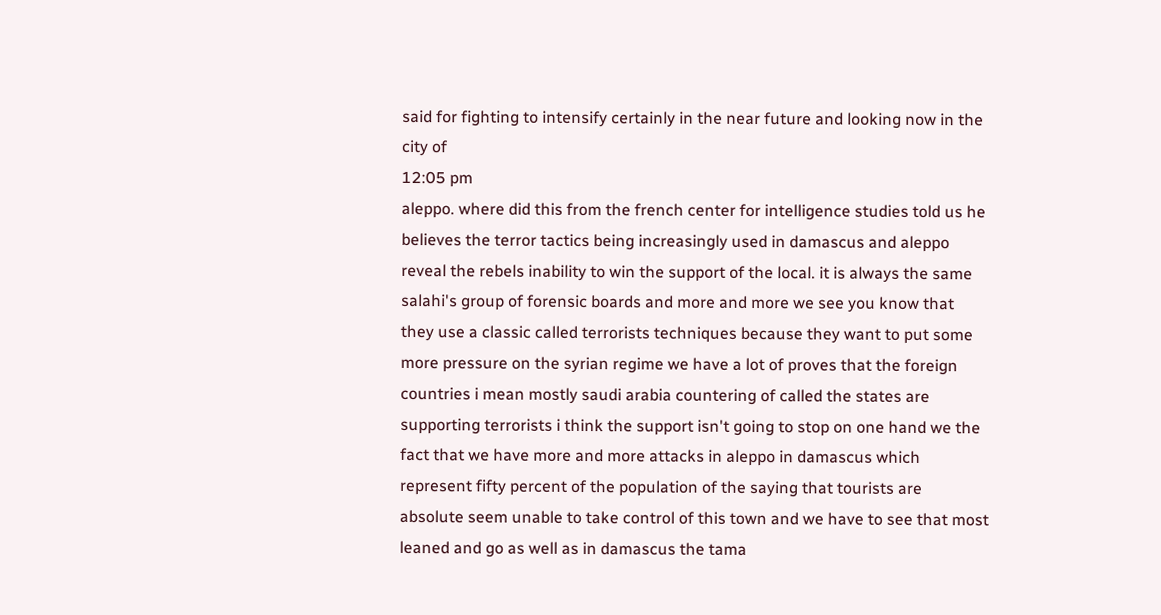said for fighting to intensify certainly in the near future and looking now in the city of
12:05 pm
aleppo. where did this from the french center for intelligence studies told us he believes the terror tactics being increasingly used in damascus and aleppo reveal the rebels inability to win the support of the local. it is always the same salahi's group of forensic boards and more and more we see you know that they use a classic called terrorists techniques because they want to put some more pressure on the syrian regime we have a lot of proves that the foreign countries i mean mostly saudi arabia countering of called the states are supporting terrorists i think the support isn't going to stop on one hand we the fact that we have more and more attacks in aleppo in damascus which represent fifty percent of the population of the saying that tourists are absolute seem unable to take control of this town and we have to see that most leaned and go as well as in damascus the tama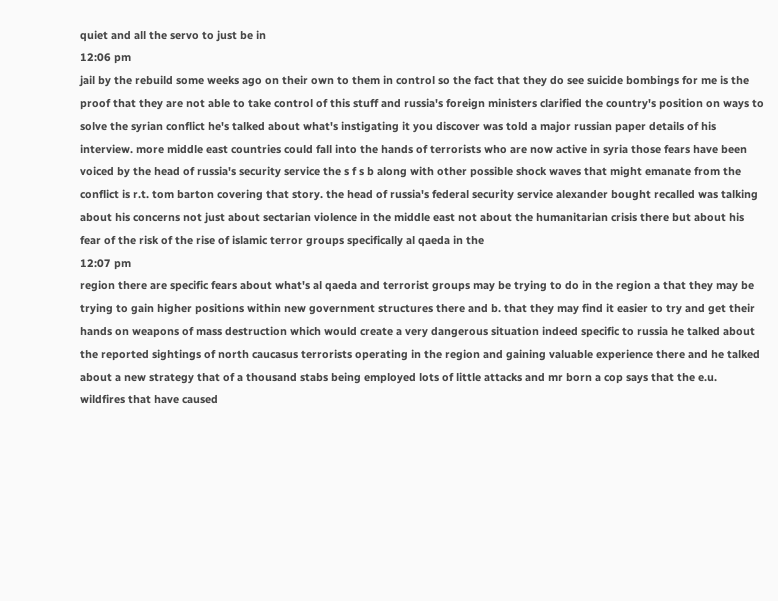quiet and all the servo to just be in
12:06 pm
jail by the rebuild some weeks ago on their own to them in control so the fact that they do see suicide bombings for me is the proof that they are not able to take control of this stuff and russia's foreign ministers clarified the country's position on ways to solve the syrian conflict he's talked about what's instigating it you discover was told a major russian paper details of his interview. more middle east countries could fall into the hands of terrorists who are now active in syria those fears have been voiced by the head of russia's security service the s f s b along with other possible shock waves that might emanate from the conflict is r.t. tom barton covering that story. the head of russia's federal security service alexander bought recalled was talking about his concerns not just about sectarian violence in the middle east not about the humanitarian crisis there but about his fear of the risk of the rise of islamic terror groups specifically al qaeda in the
12:07 pm
region there are specific fears about what's al qaeda and terrorist groups may be trying to do in the region a that they may be trying to gain higher positions within new government structures there and b. that they may find it easier to try and get their hands on weapons of mass destruction which would create a very dangerous situation indeed specific to russia he talked about the reported sightings of north caucasus terrorists operating in the region and gaining valuable experience there and he talked about a new strategy that of a thousand stabs being employed lots of little attacks and mr born a cop says that the e.u. wildfires that have caused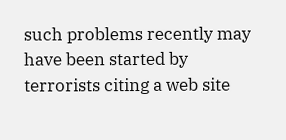such problems recently may have been started by terrorists citing a web site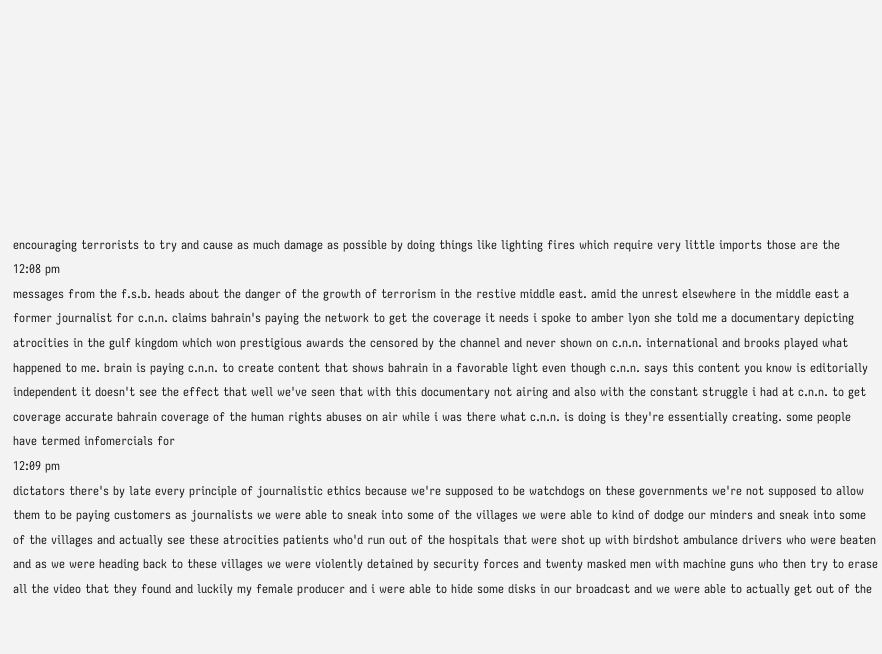encouraging terrorists to try and cause as much damage as possible by doing things like lighting fires which require very little imports those are the
12:08 pm
messages from the f.s.b. heads about the danger of the growth of terrorism in the restive middle east. amid the unrest elsewhere in the middle east a former journalist for c.n.n. claims bahrain's paying the network to get the coverage it needs i spoke to amber lyon she told me a documentary depicting atrocities in the gulf kingdom which won prestigious awards the censored by the channel and never shown on c.n.n. international and brooks played what happened to me. brain is paying c.n.n. to create content that shows bahrain in a favorable light even though c.n.n. says this content you know is editorially independent it doesn't see the effect that well we've seen that with this documentary not airing and also with the constant struggle i had at c.n.n. to get coverage accurate bahrain coverage of the human rights abuses on air while i was there what c.n.n. is doing is they're essentially creating. some people have termed infomercials for
12:09 pm
dictators there's by late every principle of journalistic ethics because we're supposed to be watchdogs on these governments we're not supposed to allow them to be paying customers as journalists we were able to sneak into some of the villages we were able to kind of dodge our minders and sneak into some of the villages and actually see these atrocities patients who'd run out of the hospitals that were shot up with birdshot ambulance drivers who were beaten and as we were heading back to these villages we were violently detained by security forces and twenty masked men with machine guns who then try to erase all the video that they found and luckily my female producer and i were able to hide some disks in our broadcast and we were able to actually get out of the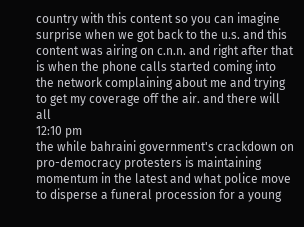country with this content so you can imagine surprise when we got back to the u.s. and this content was airing on c.n.n. and right after that is when the phone calls started coming into the network complaining about me and trying to get my coverage off the air. and there will all
12:10 pm
the while bahraini government's crackdown on pro-democracy protesters is maintaining momentum in the latest and what police move to disperse a funeral procession for a young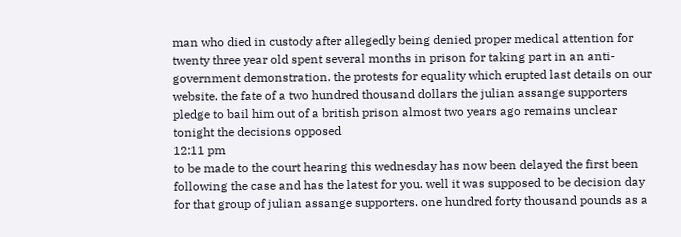man who died in custody after allegedly being denied proper medical attention for twenty three year old spent several months in prison for taking part in an anti-government demonstration. the protests for equality which erupted last details on our website. the fate of a two hundred thousand dollars the julian assange supporters pledge to bail him out of a british prison almost two years ago remains unclear tonight the decisions opposed
12:11 pm
to be made to the court hearing this wednesday has now been delayed the first been following the case and has the latest for you. well it was supposed to be decision day for that group of julian assange supporters. one hundred forty thousand pounds as a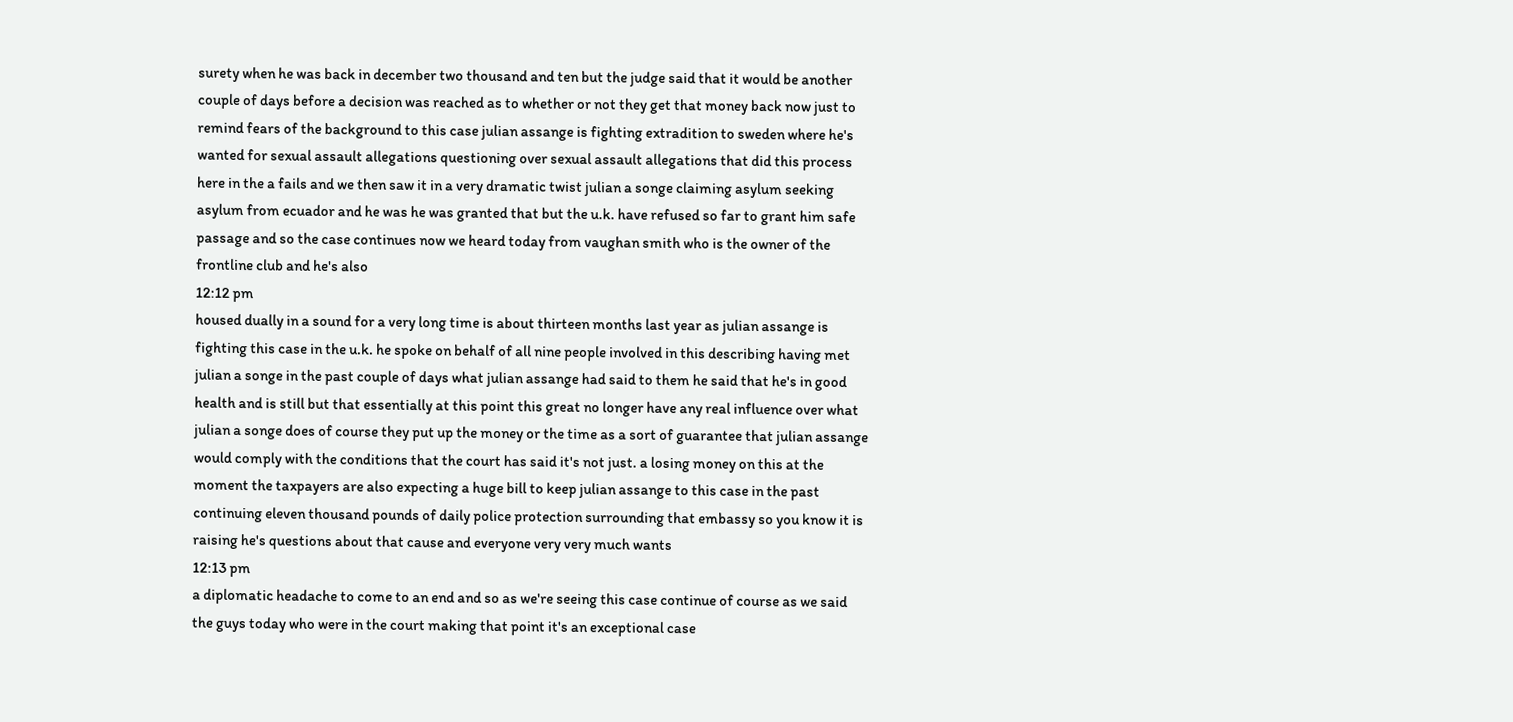surety when he was back in december two thousand and ten but the judge said that it would be another couple of days before a decision was reached as to whether or not they get that money back now just to remind fears of the background to this case julian assange is fighting extradition to sweden where he's wanted for sexual assault allegations questioning over sexual assault allegations that did this process here in the a fails and we then saw it in a very dramatic twist julian a songe claiming asylum seeking asylum from ecuador and he was he was granted that but the u.k. have refused so far to grant him safe passage and so the case continues now we heard today from vaughan smith who is the owner of the frontline club and he's also
12:12 pm
housed dually in a sound for a very long time is about thirteen months last year as julian assange is fighting this case in the u.k. he spoke on behalf of all nine people involved in this describing having met julian a songe in the past couple of days what julian assange had said to them he said that he's in good health and is still but that essentially at this point this great no longer have any real influence over what julian a songe does of course they put up the money or the time as a sort of guarantee that julian assange would comply with the conditions that the court has said it's not just. a losing money on this at the moment the taxpayers are also expecting a huge bill to keep julian assange to this case in the past continuing eleven thousand pounds of daily police protection surrounding that embassy so you know it is raising he's questions about that cause and everyone very very much wants
12:13 pm
a diplomatic headache to come to an end and so as we're seeing this case continue of course as we said the guys today who were in the court making that point it's an exceptional case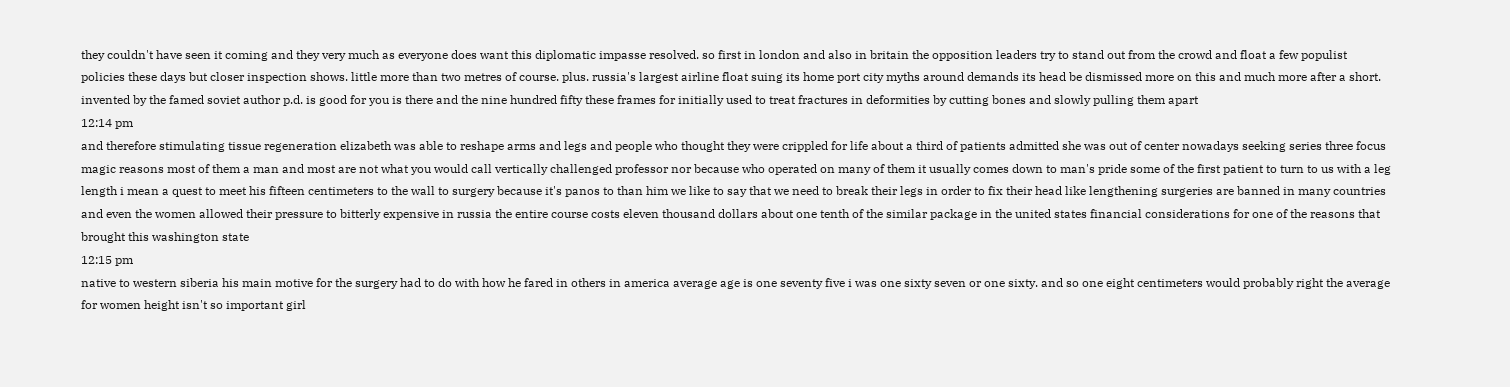they couldn't have seen it coming and they very much as everyone does want this diplomatic impasse resolved. so first in london and also in britain the opposition leaders try to stand out from the crowd and float a few populist policies these days but closer inspection shows. little more than two metres of course. plus. russia's largest airline float suing its home port city myths around demands its head be dismissed more on this and much more after a short. invented by the famed soviet author p.d. is good for you is there and the nine hundred fifty these frames for initially used to treat fractures in deformities by cutting bones and slowly pulling them apart
12:14 pm
and therefore stimulating tissue regeneration elizabeth was able to reshape arms and legs and people who thought they were crippled for life about a third of patients admitted she was out of center nowadays seeking series three focus magic reasons most of them a man and most are not what you would call vertically challenged professor nor because who operated on many of them it usually comes down to man's pride some of the first patient to turn to us with a leg length i mean a quest to meet his fifteen centimeters to the wall to surgery because it's panos to than him we like to say that we need to break their legs in order to fix their head like lengthening surgeries are banned in many countries and even the women allowed their pressure to bitterly expensive in russia the entire course costs eleven thousand dollars about one tenth of the similar package in the united states financial considerations for one of the reasons that brought this washington state
12:15 pm
native to western siberia his main motive for the surgery had to do with how he fared in others in america average age is one seventy five i was one sixty seven or one sixty. and so one eight centimeters would probably right the average for women height isn't so important girl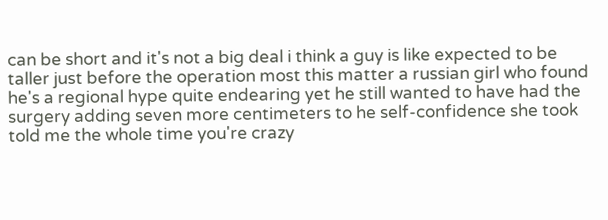can be short and it's not a big deal i think a guy is like expected to be taller just before the operation most this matter a russian girl who found he's a regional hype quite endearing yet he still wanted to have had the surgery adding seven more centimeters to he self-confidence she took told me the whole time you're crazy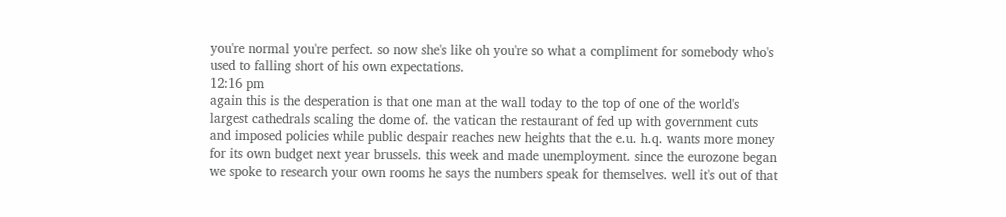you're normal you're perfect. so now she's like oh you're so what a compliment for somebody who's used to falling short of his own expectations.
12:16 pm
again this is the desperation is that one man at the wall today to the top of one of the world's largest cathedrals scaling the dome of. the vatican the restaurant of fed up with government cuts and imposed policies while public despair reaches new heights that the e.u. h.q. wants more money for its own budget next year brussels. this week and made unemployment. since the eurozone began we spoke to research your own rooms he says the numbers speak for themselves. well it's out of that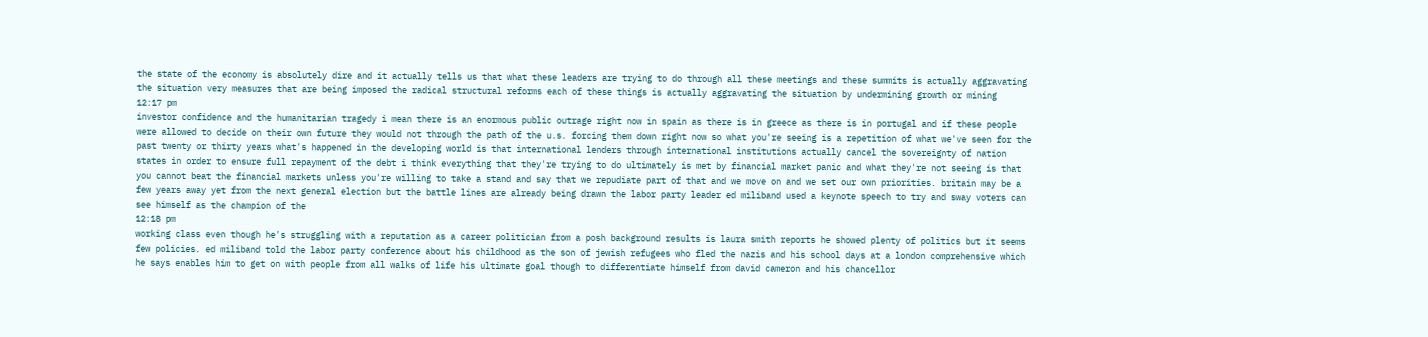the state of the economy is absolutely dire and it actually tells us that what these leaders are trying to do through all these meetings and these summits is actually aggravating the situation very measures that are being imposed the radical structural reforms each of these things is actually aggravating the situation by undermining growth or mining
12:17 pm
investor confidence and the humanitarian tragedy i mean there is an enormous public outrage right now in spain as there is in greece as there is in portugal and if these people were allowed to decide on their own future they would not through the path of the u.s. forcing them down right now so what you're seeing is a repetition of what we've seen for the past twenty or thirty years what's happened in the developing world is that international lenders through international institutions actually cancel the sovereignty of nation states in order to ensure full repayment of the debt i think everything that they're trying to do ultimately is met by financial market panic and what they're not seeing is that you cannot beat the financial markets unless you're willing to take a stand and say that we repudiate part of that and we move on and we set our own priorities. britain may be a few years away yet from the next general election but the battle lines are already being drawn the labor party leader ed miliband used a keynote speech to try and sway voters can see himself as the champion of the
12:18 pm
working class even though he's struggling with a reputation as a career politician from a posh background results is laura smith reports he showed plenty of politics but it seems few policies. ed miliband told the labor party conference about his childhood as the son of jewish refugees who fled the nazis and his school days at a london comprehensive which he says enables him to get on with people from all walks of life his ultimate goal though to differentiate himself from david cameron and his chancellor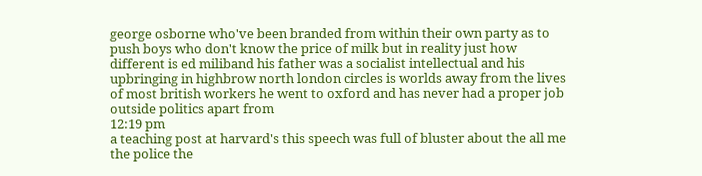george osborne who've been branded from within their own party as to push boys who don't know the price of milk but in reality just how different is ed miliband his father was a socialist intellectual and his upbringing in highbrow north london circles is worlds away from the lives of most british workers he went to oxford and has never had a proper job outside politics apart from
12:19 pm
a teaching post at harvard's this speech was full of bluster about the all me the police the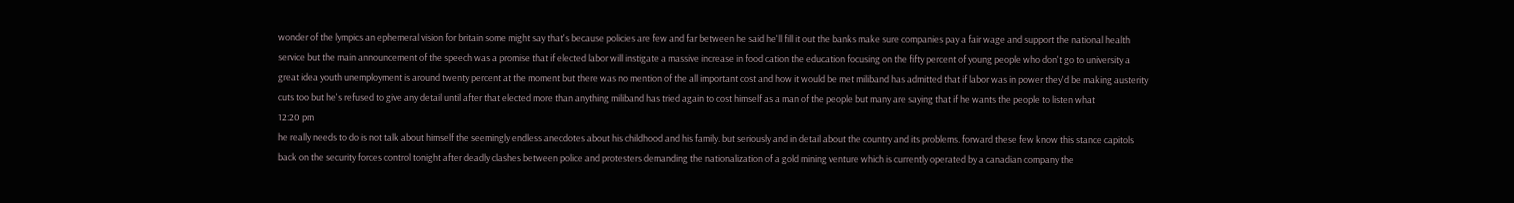wonder of the lympics an ephemeral vision for britain some might say that's because policies are few and far between he said he'll fill it out the banks make sure companies pay a fair wage and support the national health service but the main announcement of the speech was a promise that if elected labor will instigate a massive increase in food cation the education focusing on the fifty percent of young people who don't go to university a great idea youth unemployment is around twenty percent at the moment but there was no mention of the all important cost and how it would be met miliband has admitted that if labor was in power they'd be making austerity cuts too but he's refused to give any detail until after that elected more than anything miliband has tried again to cost himself as a man of the people but many are saying that if he wants the people to listen what
12:20 pm
he really needs to do is not talk about himself the seemingly endless anecdotes about his childhood and his family. but seriously and in detail about the country and its problems. forward these few know this stance capitols back on the security forces control tonight after deadly clashes between police and protesters demanding the nationalization of a gold mining venture which is currently operated by a canadian company the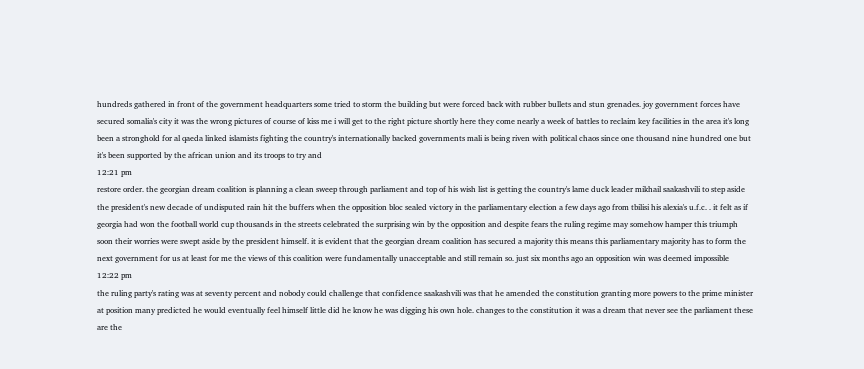hundreds gathered in front of the government headquarters some tried to storm the building but were forced back with rubber bullets and stun grenades. joy government forces have secured somalia's city it was the wrong pictures of course of kiss me i will get to the right picture shortly here they come nearly a week of battles to reclaim key facilities in the area it's long been a stronghold for al qaeda linked islamists fighting the country's internationally backed governments mali is being riven with political chaos since one thousand nine hundred one but it's been supported by the african union and its troops to try and
12:21 pm
restore order. the georgian dream coalition is planning a clean sweep through parliament and top of his wish list is getting the country's lame duck leader mikhail saakashvili to step aside the president's new decade of undisputed rain hit the buffers when the opposition bloc sealed victory in the parliamentary election a few days ago from tbilisi his alexia's u.f.c. . it felt as if georgia had won the football world cup thousands in the streets celebrated the surprising win by the opposition and despite fears the ruling regime may somehow hamper this triumph soon their worries were swept aside by the president himself. it is evident that the georgian dream coalition has secured a majority this means this parliamentary majority has to form the next government for us at least for me the views of this coalition were fundamentally unacceptable and still remain so. just six months ago an opposition win was deemed impossible
12:22 pm
the ruling party's rating was at seventy percent and nobody could challenge that confidence saakashvili was that he amended the constitution granting more powers to the prime minister at position many predicted he would eventually feel himself little did he know he was digging his own hole. changes to the constitution it was a dream that never see the parliament these are the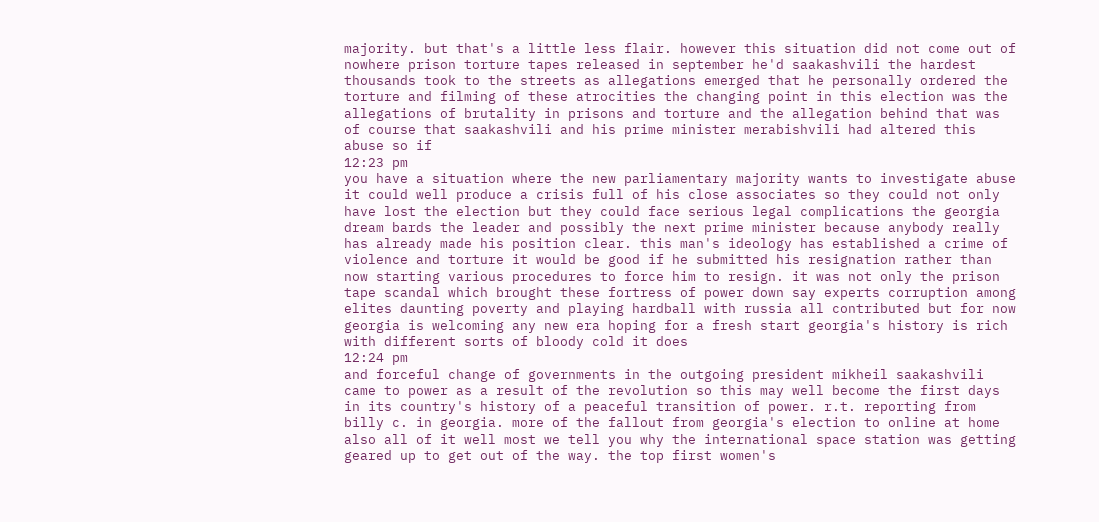majority. but that's a little less flair. however this situation did not come out of nowhere prison torture tapes released in september he'd saakashvili the hardest thousands took to the streets as allegations emerged that he personally ordered the torture and filming of these atrocities the changing point in this election was the allegations of brutality in prisons and torture and the allegation behind that was of course that saakashvili and his prime minister merabishvili had altered this abuse so if
12:23 pm
you have a situation where the new parliamentary majority wants to investigate abuse it could well produce a crisis full of his close associates so they could not only have lost the election but they could face serious legal complications the georgia dream bards the leader and possibly the next prime minister because anybody really has already made his position clear. this man's ideology has established a crime of violence and torture it would be good if he submitted his resignation rather than now starting various procedures to force him to resign. it was not only the prison tape scandal which brought these fortress of power down say experts corruption among elites daunting poverty and playing hardball with russia all contributed but for now georgia is welcoming any new era hoping for a fresh start georgia's history is rich with different sorts of bloody cold it does
12:24 pm
and forceful change of governments in the outgoing president mikheil saakashvili came to power as a result of the revolution so this may well become the first days in its country's history of a peaceful transition of power. r.t. reporting from billy c. in georgia. more of the fallout from georgia's election to online at home also all of it well most we tell you why the international space station was getting geared up to get out of the way. the top first women's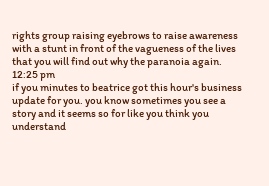rights group raising eyebrows to raise awareness with a stunt in front of the vagueness of the lives that you will find out why the paranoia again.
12:25 pm
if you minutes to beatrice got this hour's business update for you. you know sometimes you see a story and it seems so for like you think you understand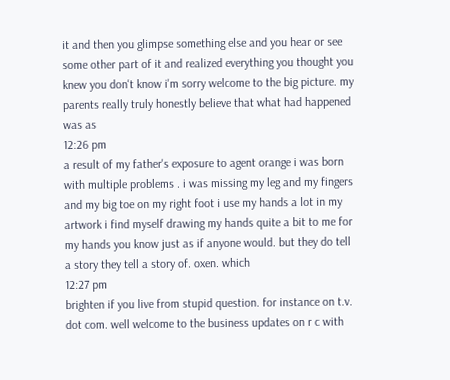it and then you glimpse something else and you hear or see some other part of it and realized everything you thought you knew you don't know i'm sorry welcome to the big picture. my parents really truly honestly believe that what had happened was as
12:26 pm
a result of my father's exposure to agent orange i was born with multiple problems . i was missing my leg and my fingers and my big toe on my right foot i use my hands a lot in my artwork i find myself drawing my hands quite a bit to me for my hands you know just as if anyone would. but they do tell a story they tell a story of. oxen. which
12:27 pm
brighten if you live from stupid question. for instance on t.v. dot com. well welcome to the business updates on r c with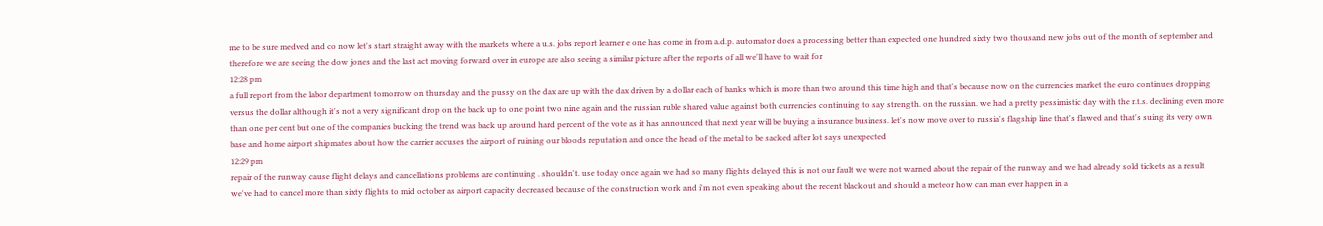me to be sure medved and co now let's start straight away with the markets where a u.s. jobs report learner e one has come in from a.d.p. automator does a processing better than expected one hundred sixty two thousand new jobs out of the month of september and therefore we are seeing the dow jones and the last act moving forward over in europe are also seeing a similar picture after the reports of all we'll have to wait for
12:28 pm
a full report from the labor department tomorrow on thursday and the pussy on the dax are up with the dax driven by a dollar each of banks which is more than two around this time high and that's because now on the currencies market the euro continues dropping versus the dollar although it's not a very significant drop on the back up to one point two nine again and the russian ruble shared value against both currencies continuing to say strength. on the russian. we had a pretty pessimistic day with the r.t.s. declining even more than one per cent but one of the companies bucking the trend was back up around hard percent of the vote as it has announced that next year will be buying a insurance business. let's now move over to russia's flagship line that's flawed and that's suing its very own base and home airport shipmates about how the carrier accuses the airport of ruining our bloods reputation and once the head of the metal to be sacked after lot says unexpected
12:29 pm
repair of the runway cause flight delays and cancellations problems are continuing . shouldn't. use today once again we had so many flights delayed this is not our fault we were not warned about the repair of the runway and we had already sold tickets as a result we've had to cancel more than sixty flights to mid october as airport capacity decreased because of the construction work and i'm not even speaking about the recent blackout and should a meteor how can man ever happen in a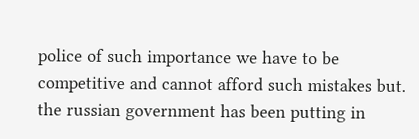police of such importance we have to be competitive and cannot afford such mistakes but. the russian government has been putting in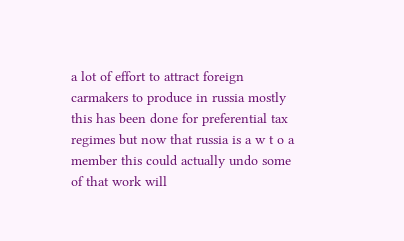a lot of effort to attract foreign carmakers to produce in russia mostly this has been done for preferential tax regimes but now that russia is a w t o a member this could actually undo some of that work will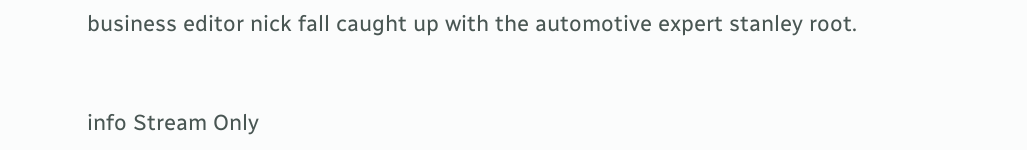business editor nick fall caught up with the automotive expert stanley root.


info Stream Only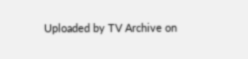Uploaded by TV Archive on